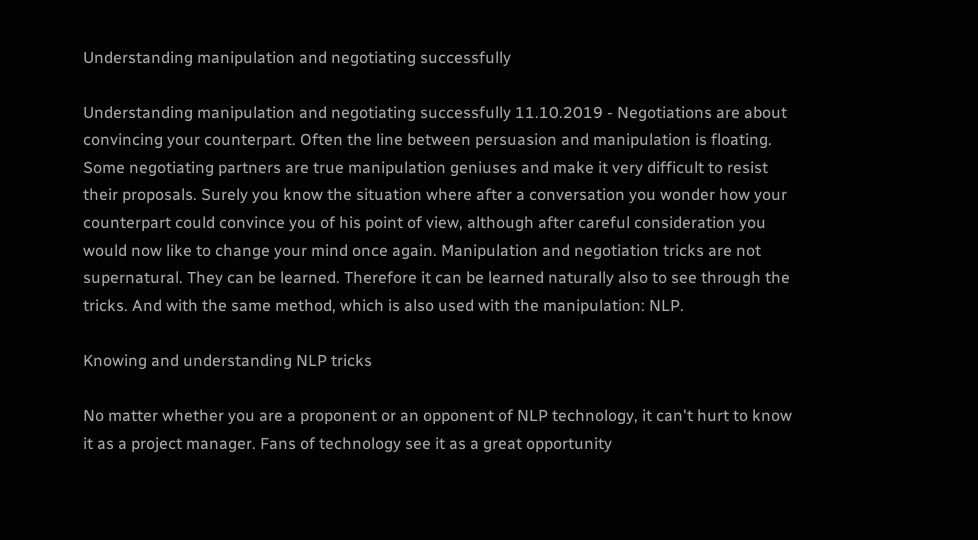Understanding manipulation and negotiating successfully

Understanding manipulation and negotiating successfully 11.10.2019 - Negotiations are about convincing your counterpart. Often the line between persuasion and manipulation is floating. Some negotiating partners are true manipulation geniuses and make it very difficult to resist their proposals. Surely you know the situation where after a conversation you wonder how your counterpart could convince you of his point of view, although after careful consideration you would now like to change your mind once again. Manipulation and negotiation tricks are not supernatural. They can be learned. Therefore it can be learned naturally also to see through the tricks. And with the same method, which is also used with the manipulation: NLP.

Knowing and understanding NLP tricks

No matter whether you are a proponent or an opponent of NLP technology, it can't hurt to know it as a project manager. Fans of technology see it as a great opportunity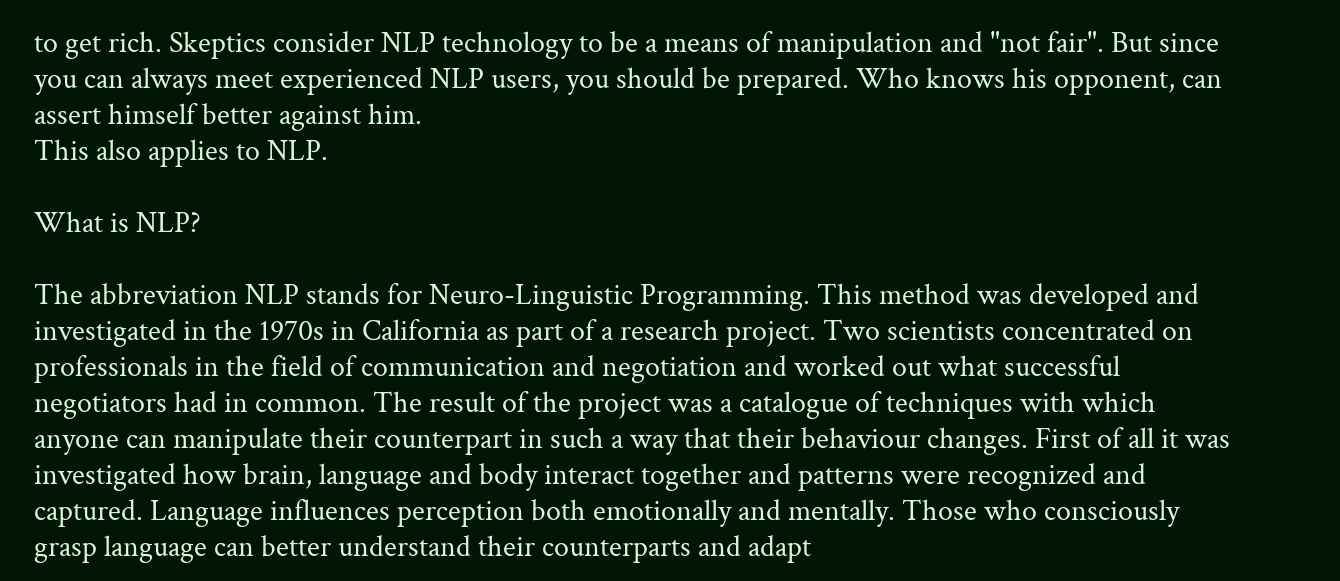to get rich. Skeptics consider NLP technology to be a means of manipulation and "not fair". But since you can always meet experienced NLP users, you should be prepared. Who knows his opponent, can assert himself better against him.
This also applies to NLP.

What is NLP?

The abbreviation NLP stands for Neuro-Linguistic Programming. This method was developed and investigated in the 1970s in California as part of a research project. Two scientists concentrated on professionals in the field of communication and negotiation and worked out what successful negotiators had in common. The result of the project was a catalogue of techniques with which anyone can manipulate their counterpart in such a way that their behaviour changes. First of all it was investigated how brain, language and body interact together and patterns were recognized and captured. Language influences perception both emotionally and mentally. Those who consciously grasp language can better understand their counterparts and adapt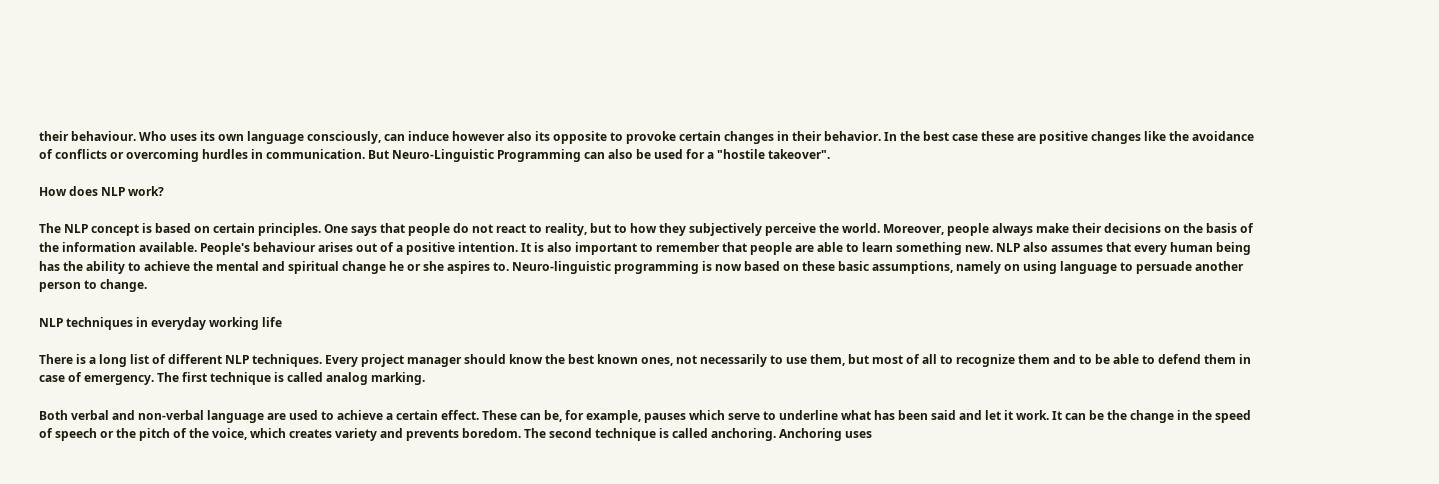their behaviour. Who uses its own language consciously, can induce however also its opposite to provoke certain changes in their behavior. In the best case these are positive changes like the avoidance of conflicts or overcoming hurdles in communication. But Neuro-Linguistic Programming can also be used for a "hostile takeover".

How does NLP work?

The NLP concept is based on certain principles. One says that people do not react to reality, but to how they subjectively perceive the world. Moreover, people always make their decisions on the basis of the information available. People's behaviour arises out of a positive intention. It is also important to remember that people are able to learn something new. NLP also assumes that every human being has the ability to achieve the mental and spiritual change he or she aspires to. Neuro-linguistic programming is now based on these basic assumptions, namely on using language to persuade another person to change.

NLP techniques in everyday working life

There is a long list of different NLP techniques. Every project manager should know the best known ones, not necessarily to use them, but most of all to recognize them and to be able to defend them in case of emergency. The first technique is called analog marking.

Both verbal and non-verbal language are used to achieve a certain effect. These can be, for example, pauses which serve to underline what has been said and let it work. It can be the change in the speed of speech or the pitch of the voice, which creates variety and prevents boredom. The second technique is called anchoring. Anchoring uses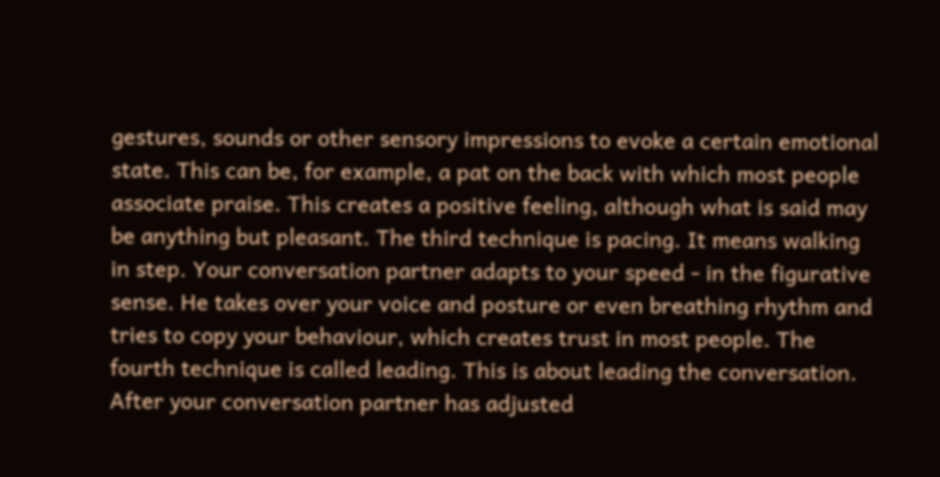gestures, sounds or other sensory impressions to evoke a certain emotional state. This can be, for example, a pat on the back with which most people associate praise. This creates a positive feeling, although what is said may be anything but pleasant. The third technique is pacing. It means walking in step. Your conversation partner adapts to your speed - in the figurative sense. He takes over your voice and posture or even breathing rhythm and tries to copy your behaviour, which creates trust in most people. The fourth technique is called leading. This is about leading the conversation. After your conversation partner has adjusted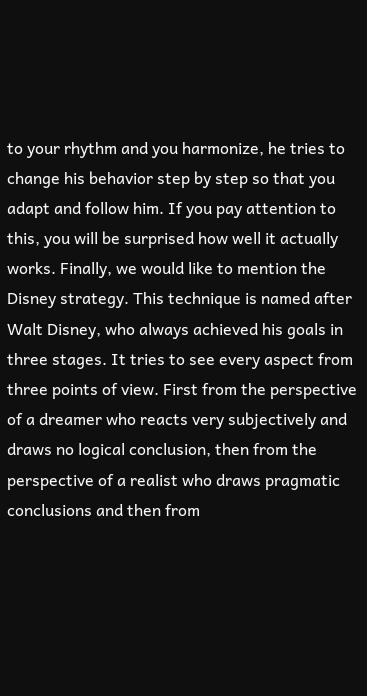to your rhythm and you harmonize, he tries to change his behavior step by step so that you adapt and follow him. If you pay attention to this, you will be surprised how well it actually works. Finally, we would like to mention the Disney strategy. This technique is named after Walt Disney, who always achieved his goals in three stages. It tries to see every aspect from three points of view. First from the perspective of a dreamer who reacts very subjectively and draws no logical conclusion, then from the perspective of a realist who draws pragmatic conclusions and then from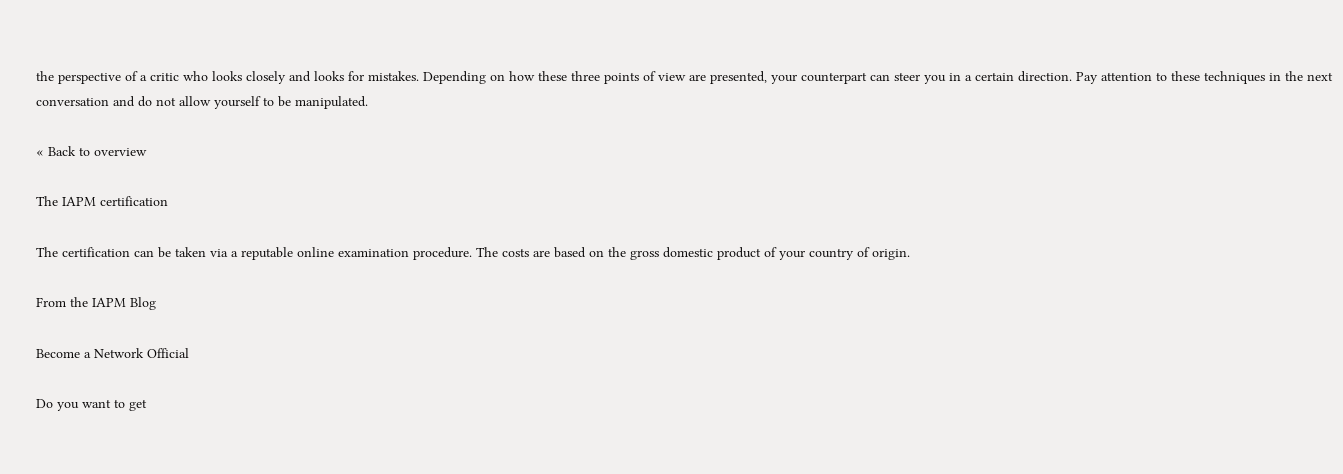the perspective of a critic who looks closely and looks for mistakes. Depending on how these three points of view are presented, your counterpart can steer you in a certain direction. Pay attention to these techniques in the next conversation and do not allow yourself to be manipulated.

« Back to overview

The IAPM certification

The certification can be taken via a reputable online examination procedure. The costs are based on the gross domestic product of your country of origin.

From the IAPM Blog

Become a Network Official

Do you want to get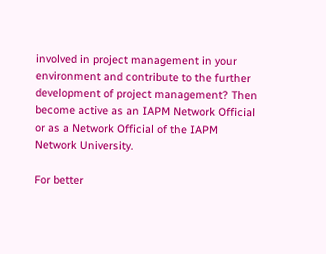involved in project management in your environment and contribute to the further development of project management? Then become active as an IAPM Network Official or as a Network Official of the IAPM Network University.

For better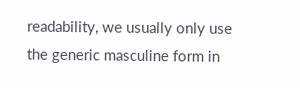readability, we usually only use the generic masculine form in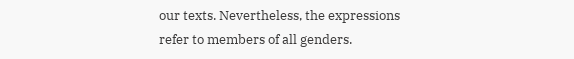our texts. Nevertheless, the expressions refer to members of all genders.